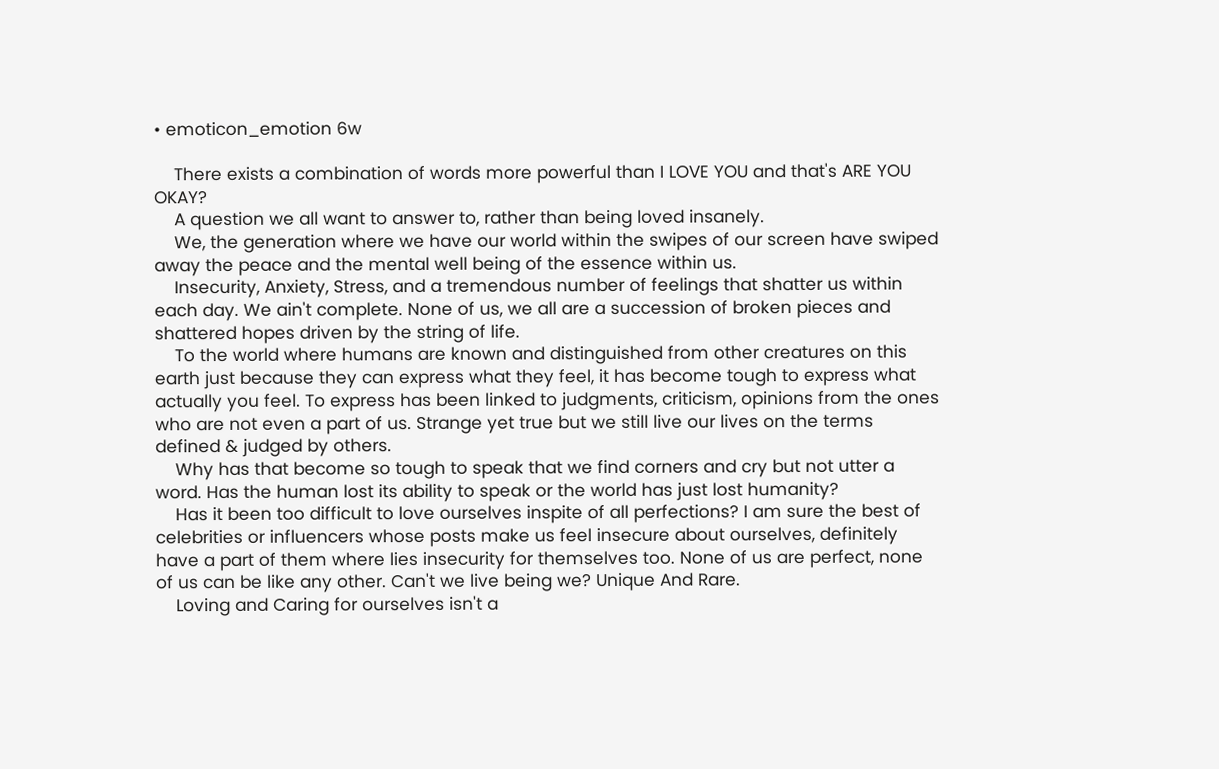• emoticon_emotion 6w

    There exists a combination of words more powerful than I LOVE YOU and that's ARE YOU OKAY?
    A question we all want to answer to, rather than being loved insanely.
    We, the generation where we have our world within the swipes of our screen have swiped away the peace and the mental well being of the essence within us.
    Insecurity, Anxiety, Stress, and a tremendous number of feelings that shatter us within each day. We ain't complete. None of us, we all are a succession of broken pieces and shattered hopes driven by the string of life.
    To the world where humans are known and distinguished from other creatures on this earth just because they can express what they feel, it has become tough to express what actually you feel. To express has been linked to judgments, criticism, opinions from the ones who are not even a part of us. Strange yet true but we still live our lives on the terms defined & judged by others.
    Why has that become so tough to speak that we find corners and cry but not utter a word. Has the human lost its ability to speak or the world has just lost humanity?
    Has it been too difficult to love ourselves inspite of all perfections? I am sure the best of celebrities or influencers whose posts make us feel insecure about ourselves, definitely have a part of them where lies insecurity for themselves too. None of us are perfect, none of us can be like any other. Can't we live being we? Unique And Rare.
    Loving and Caring for ourselves isn't a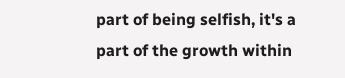part of being selfish, it's a part of the growth within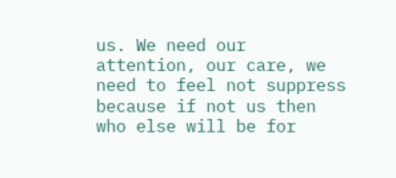us. We need our attention, our care, we need to feel not suppress because if not us then who else will be for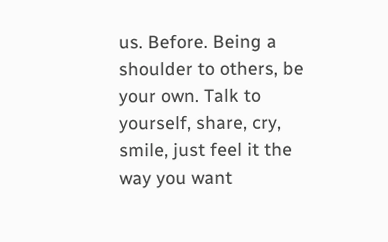us. Before. Being a shoulder to others, be your own. Talk to yourself, share, cry, smile, just feel it the way you want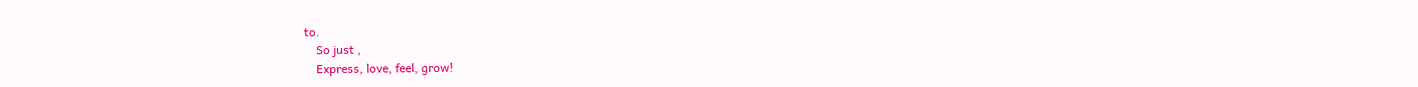to.
    So just ,
    Express, love, feel, grow!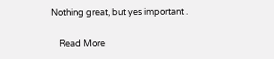Nothing great, but yes important .

    Read More